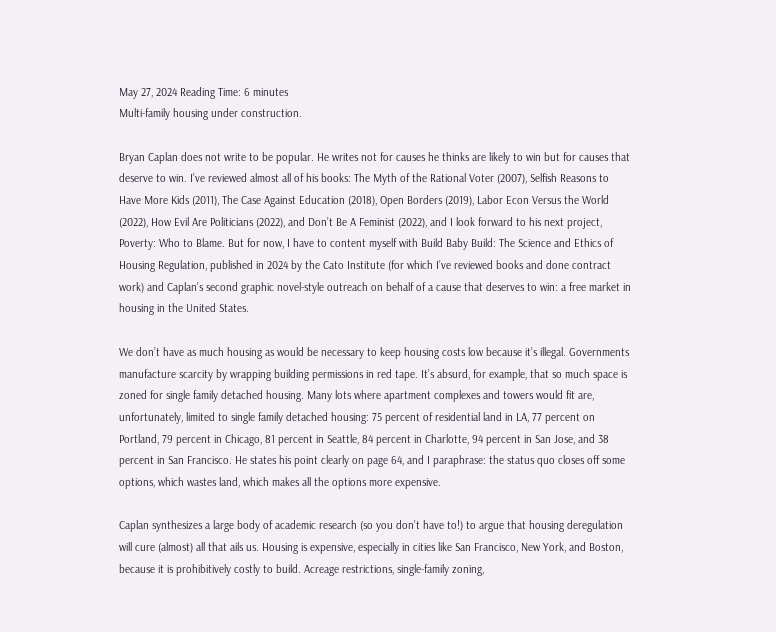May 27, 2024 Reading Time: 6 minutes
Multi-family housing under construction.

Bryan Caplan does not write to be popular. He writes not for causes he thinks are likely to win but for causes that deserve to win. I’ve reviewed almost all of his books: The Myth of the Rational Voter (2007), Selfish Reasons to Have More Kids (2011), The Case Against Education (2018), Open Borders (2019), Labor Econ Versus the World (2022), How Evil Are Politicians (2022), and Don’t Be A Feminist (2022), and I look forward to his next project, Poverty: Who to Blame. But for now, I have to content myself with Build Baby Build: The Science and Ethics of Housing Regulation, published in 2024 by the Cato Institute (for which I’ve reviewed books and done contract work) and Caplan’s second graphic novel-style outreach on behalf of a cause that deserves to win: a free market in housing in the United States.

We don’t have as much housing as would be necessary to keep housing costs low because it’s illegal. Governments manufacture scarcity by wrapping building permissions in red tape. It’s absurd, for example, that so much space is zoned for single family detached housing. Many lots where apartment complexes and towers would fit are, unfortunately, limited to single family detached housing: 75 percent of residential land in LA, 77 percent on Portland, 79 percent in Chicago, 81 percent in Seattle, 84 percent in Charlotte, 94 percent in San Jose, and 38 percent in San Francisco. He states his point clearly on page 64, and I paraphrase: the status quo closes off some options, which wastes land, which makes all the options more expensive.

Caplan synthesizes a large body of academic research (so you don’t have to!) to argue that housing deregulation will cure (almost) all that ails us. Housing is expensive, especially in cities like San Francisco, New York, and Boston, because it is prohibitively costly to build. Acreage restrictions, single-family zoning,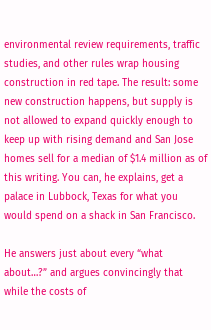environmental review requirements, traffic studies, and other rules wrap housing construction in red tape. The result: some new construction happens, but supply is not allowed to expand quickly enough to keep up with rising demand and San Jose homes sell for a median of $1.4 million as of this writing. You can, he explains, get a palace in Lubbock, Texas for what you would spend on a shack in San Francisco.

He answers just about every “what about…?” and argues convincingly that while the costs of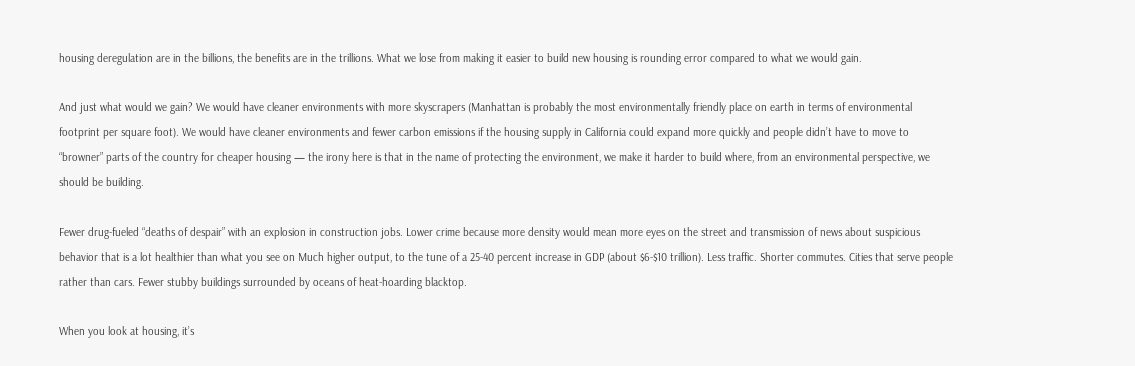housing deregulation are in the billions, the benefits are in the trillions. What we lose from making it easier to build new housing is rounding error compared to what we would gain.

And just what would we gain? We would have cleaner environments with more skyscrapers (Manhattan is probably the most environmentally friendly place on earth in terms of environmental footprint per square foot). We would have cleaner environments and fewer carbon emissions if the housing supply in California could expand more quickly and people didn’t have to move to “browner” parts of the country for cheaper housing — the irony here is that in the name of protecting the environment, we make it harder to build where, from an environmental perspective, we should be building.

Fewer drug-fueled “deaths of despair” with an explosion in construction jobs. Lower crime because more density would mean more eyes on the street and transmission of news about suspicious behavior that is a lot healthier than what you see on Much higher output, to the tune of a 25-40 percent increase in GDP (about $6-$10 trillion). Less traffic. Shorter commutes. Cities that serve people rather than cars. Fewer stubby buildings surrounded by oceans of heat-hoarding blacktop.

When you look at housing, it’s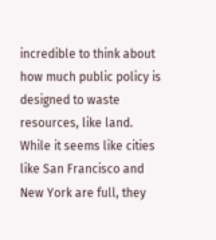incredible to think about how much public policy is designed to waste resources, like land. While it seems like cities like San Francisco and New York are full, they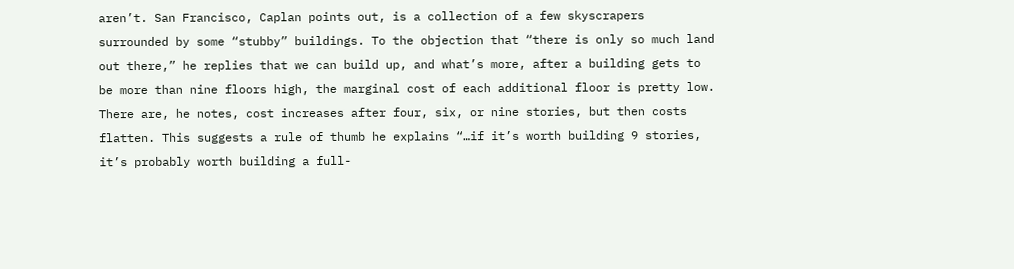aren’t. San Francisco, Caplan points out, is a collection of a few skyscrapers surrounded by some “stubby” buildings. To the objection that “there is only so much land out there,” he replies that we can build up, and what’s more, after a building gets to be more than nine floors high, the marginal cost of each additional floor is pretty low. There are, he notes, cost increases after four, six, or nine stories, but then costs flatten. This suggests a rule of thumb he explains “…if it’s worth building 9 stories, it’s probably worth building a full-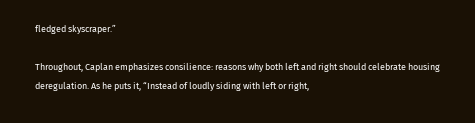fledged skyscraper.”

Throughout, Caplan emphasizes consilience: reasons why both left and right should celebrate housing deregulation. As he puts it, “Instead of loudly siding with left or right,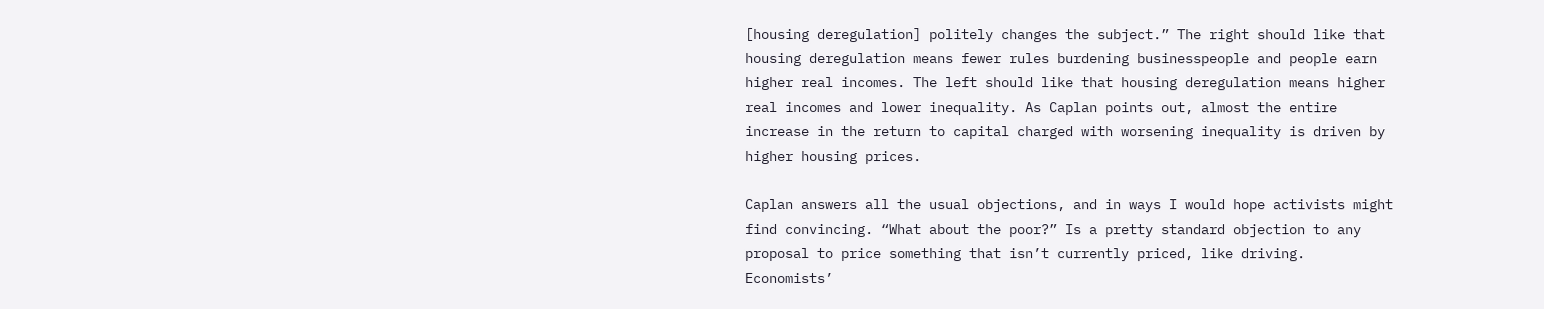[housing deregulation] politely changes the subject.” The right should like that housing deregulation means fewer rules burdening businesspeople and people earn higher real incomes. The left should like that housing deregulation means higher real incomes and lower inequality. As Caplan points out, almost the entire increase in the return to capital charged with worsening inequality is driven by higher housing prices.

Caplan answers all the usual objections, and in ways I would hope activists might find convincing. “What about the poor?” Is a pretty standard objection to any proposal to price something that isn’t currently priced, like driving. Economists’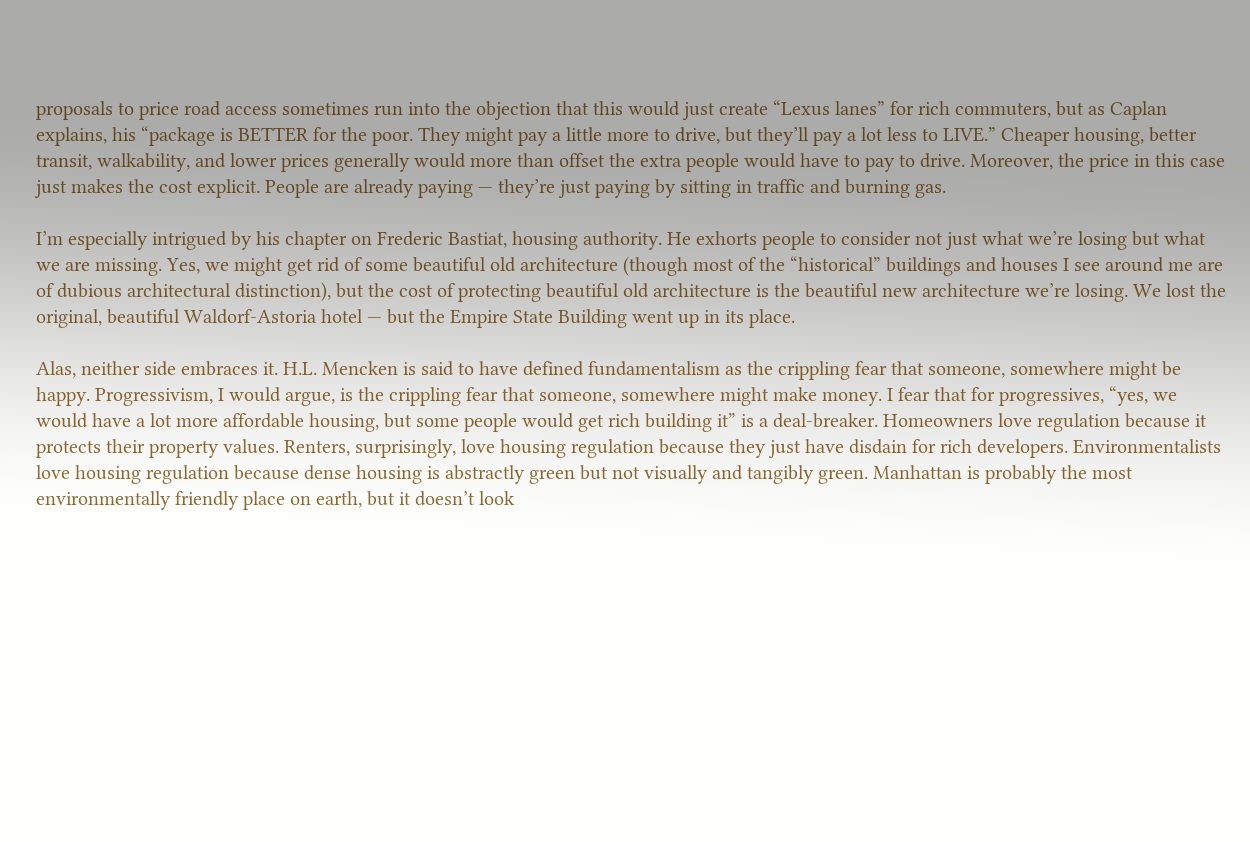proposals to price road access sometimes run into the objection that this would just create “Lexus lanes” for rich commuters, but as Caplan explains, his “package is BETTER for the poor. They might pay a little more to drive, but they’ll pay a lot less to LIVE.” Cheaper housing, better transit, walkability, and lower prices generally would more than offset the extra people would have to pay to drive. Moreover, the price in this case just makes the cost explicit. People are already paying — they’re just paying by sitting in traffic and burning gas.

I’m especially intrigued by his chapter on Frederic Bastiat, housing authority. He exhorts people to consider not just what we’re losing but what we are missing. Yes, we might get rid of some beautiful old architecture (though most of the “historical” buildings and houses I see around me are of dubious architectural distinction), but the cost of protecting beautiful old architecture is the beautiful new architecture we’re losing. We lost the original, beautiful Waldorf-Astoria hotel — but the Empire State Building went up in its place.

Alas, neither side embraces it. H.L. Mencken is said to have defined fundamentalism as the crippling fear that someone, somewhere might be happy. Progressivism, I would argue, is the crippling fear that someone, somewhere might make money. I fear that for progressives, “yes, we would have a lot more affordable housing, but some people would get rich building it” is a deal-breaker. Homeowners love regulation because it protects their property values. Renters, surprisingly, love housing regulation because they just have disdain for rich developers. Environmentalists love housing regulation because dense housing is abstractly green but not visually and tangibly green. Manhattan is probably the most environmentally friendly place on earth, but it doesn’t look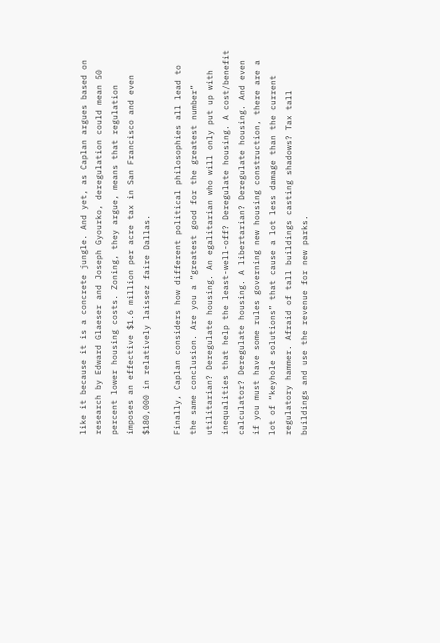like it because it is a concrete jungle. And yet, as Caplan argues based on research by Edward Glaeser and Joseph Gyourko, deregulation could mean 50 percent lower housing costs. Zoning, they argue, means that regulation imposes an effective $1.6 million per acre tax in San Francisco and even $180,000 in relatively laissez faire Dallas.

Finally, Caplan considers how different political philosophies all lead to the same conclusion. Are you a “greatest good for the greatest number” utilitarian? Deregulate housing. An egalitarian who will only put up with inequalities that help the least-well-off? Deregulate housing. A cost/benefit calculator? Deregulate housing. A libertarian? Deregulate housing. And even if you must have some rules governing new housing construction, there are a lot of “keyhole solutions” that cause a lot less damage than the current regulatory hammer. Afraid of tall buildings casting shadows? Tax tall buildings and use the revenue for new parks.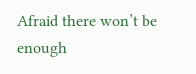Afraid there won’t be enough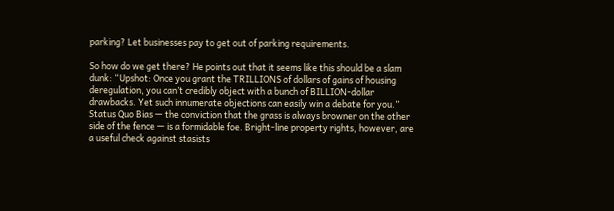parking? Let businesses pay to get out of parking requirements.

So how do we get there? He points out that it seems like this should be a slam dunk: “Upshot: Once you grant the TRILLIONS of dollars of gains of housing deregulation, you can’t credibly object with a bunch of BILLION-dollar drawbacks. Yet such innumerate objections can easily win a debate for you.” Status Quo Bias — the conviction that the grass is always browner on the other side of the fence — is a formidable foe. Bright-line property rights, however, are a useful check against stasists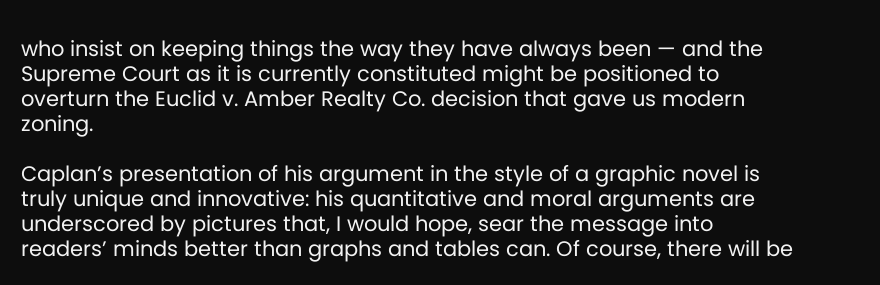who insist on keeping things the way they have always been — and the Supreme Court as it is currently constituted might be positioned to overturn the Euclid v. Amber Realty Co. decision that gave us modern zoning.

Caplan’s presentation of his argument in the style of a graphic novel is truly unique and innovative: his quantitative and moral arguments are underscored by pictures that, I would hope, sear the message into readers’ minds better than graphs and tables can. Of course, there will be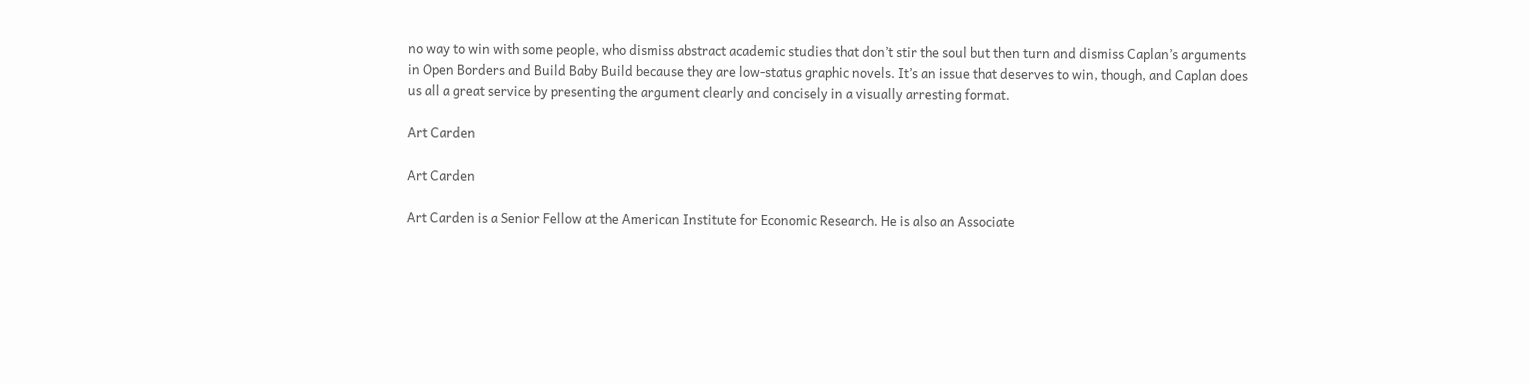no way to win with some people, who dismiss abstract academic studies that don’t stir the soul but then turn and dismiss Caplan’s arguments in Open Borders and Build Baby Build because they are low-status graphic novels. It’s an issue that deserves to win, though, and Caplan does us all a great service by presenting the argument clearly and concisely in a visually arresting format.

Art Carden

Art Carden

Art Carden is a Senior Fellow at the American Institute for Economic Research. He is also an Associate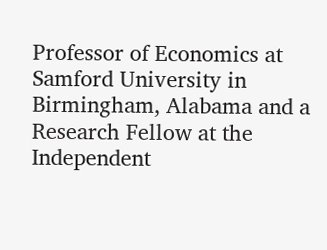Professor of Economics at Samford University in Birmingham, Alabama and a Research Fellow at the Independent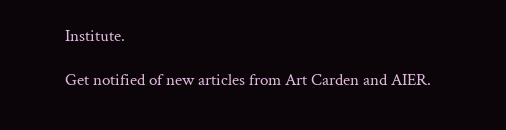Institute.

Get notified of new articles from Art Carden and AIER.